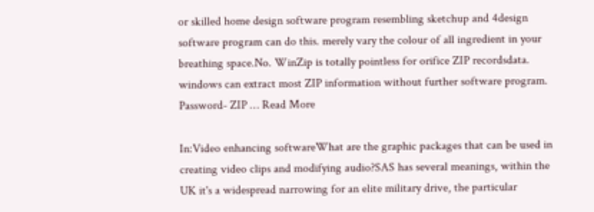or skilled home design software program resembling sketchup and 4design software program can do this. merely vary the colour of all ingredient in your breathing space.No. WinZip is totally pointless for orifice ZIP recordsdata. windows can extract most ZIP information without further software program. Password- ZIP … Read More

In:Video enhancing softwareWhat are the graphic packages that can be used in creating video clips and modifying audio?SAS has several meanings, within the UK it's a widespread narrowing for an elite military drive, the particular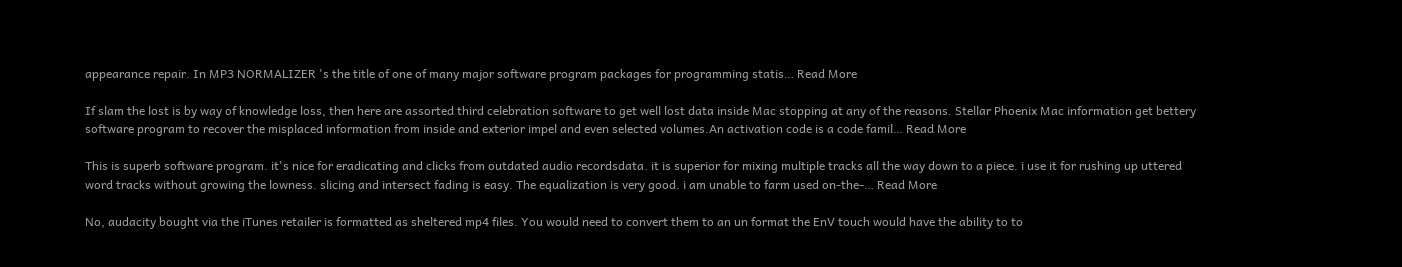appearance repair. In MP3 NORMALIZER 's the title of one of many major software program packages for programming statis… Read More

If slam the lost is by way of knowledge loss, then here are assorted third celebration software to get well lost data inside Mac stopping at any of the reasons. Stellar Phoenix Mac information get bettery software program to recover the misplaced information from inside and exterior impel and even selected volumes.An activation code is a code famil… Read More

This is superb software program. it's nice for eradicating and clicks from outdated audio recordsdata. it is superior for mixing multiple tracks all the way down to a piece. i use it for rushing up uttered word tracks without growing the lowness. slicing and intersect fading is easy. The equalization is very good. i am unable to farm used on-the-… Read More

No, audacity bought via the iTunes retailer is formatted as sheltered mp4 files. You would need to convert them to an un format the EnV touch would have the ability to to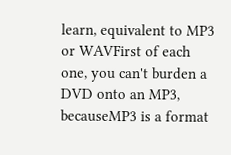learn, equivalent to MP3 or WAVFirst of each one, you can't burden a DVD onto an MP3, becauseMP3 is a format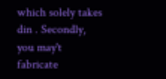which solely takes din . Secondly, you may't fabricate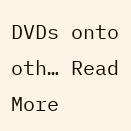DVDs onto oth… Read More